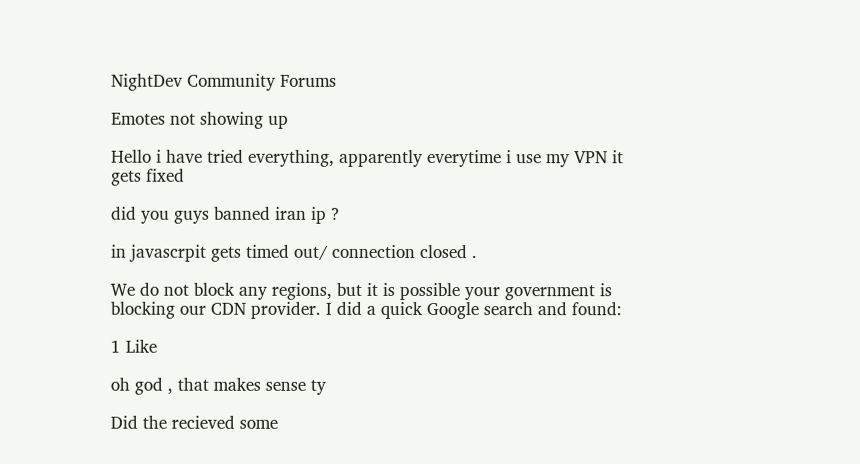NightDev Community Forums

Emotes not showing up

Hello i have tried everything, apparently everytime i use my VPN it gets fixed

did you guys banned iran ip ?

in javascrpit gets timed out/ connection closed .

We do not block any regions, but it is possible your government is blocking our CDN provider. I did a quick Google search and found:

1 Like

oh god , that makes sense ty

Did the recieved some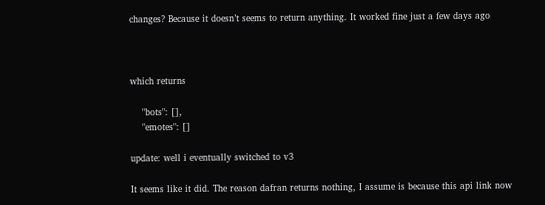changes? Because it doesn’t seems to return anything. It worked fine just a few days ago



which returns

    "bots": [],
    "emotes": []

update: well i eventually switched to v3

It seems like it did. The reason dafran returns nothing, I assume is because this api link now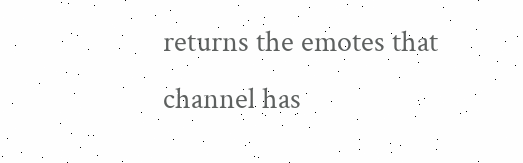returns the emotes that channel has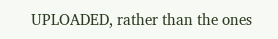UPLOADED, rather than the ones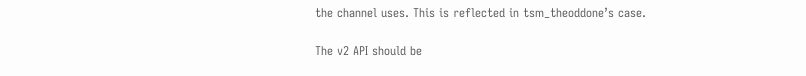the channel uses. This is reflected in tsm_theoddone’s case.

The v2 API should be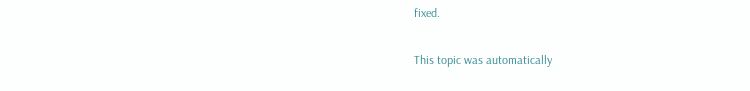fixed.

This topic was automatically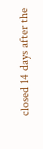closed 14 days after the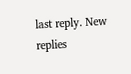last reply. New replies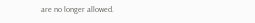are no longer allowed.